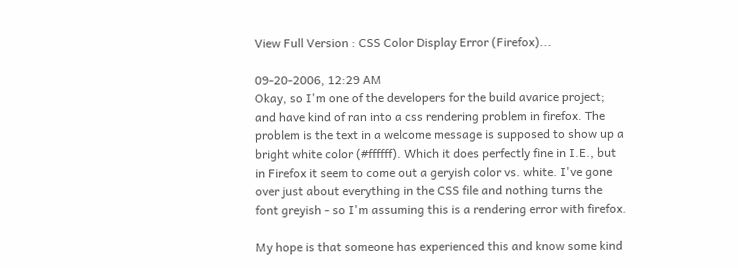View Full Version : CSS Color Display Error (Firefox)...

09-20-2006, 12:29 AM
Okay, so I'm one of the developers for the build avarice project; and have kind of ran into a css rendering problem in firefox. The problem is the text in a welcome message is supposed to show up a bright white color (#ffffff). Which it does perfectly fine in I.E., but in Firefox it seem to come out a geryish color vs. white. I've gone over just about everything in the CSS file and nothing turns the font greyish - so I'm assuming this is a rendering error with firefox.

My hope is that someone has experienced this and know some kind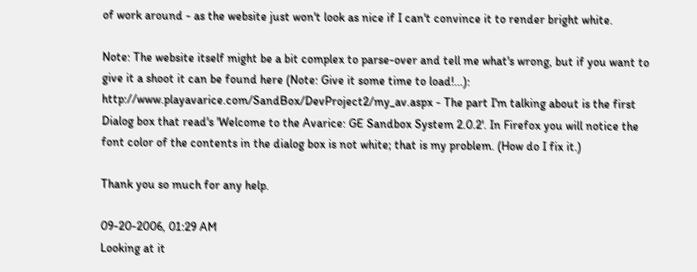of work around - as the website just won't look as nice if I can't convince it to render bright white.

Note: The website itself might be a bit complex to parse-over and tell me what's wrong, but if you want to give it a shoot it can be found here (Note: Give it some time to load!...): http://www.playavarice.com/SandBox/DevProject2/my_av.aspx - The part I'm talking about is the first Dialog box that read's 'Welcome to the Avarice: GE Sandbox System 2.0.2'. In Firefox you will notice the font color of the contents in the dialog box is not white; that is my problem. (How do I fix it.)

Thank you so much for any help.

09-20-2006, 01:29 AM
Looking at it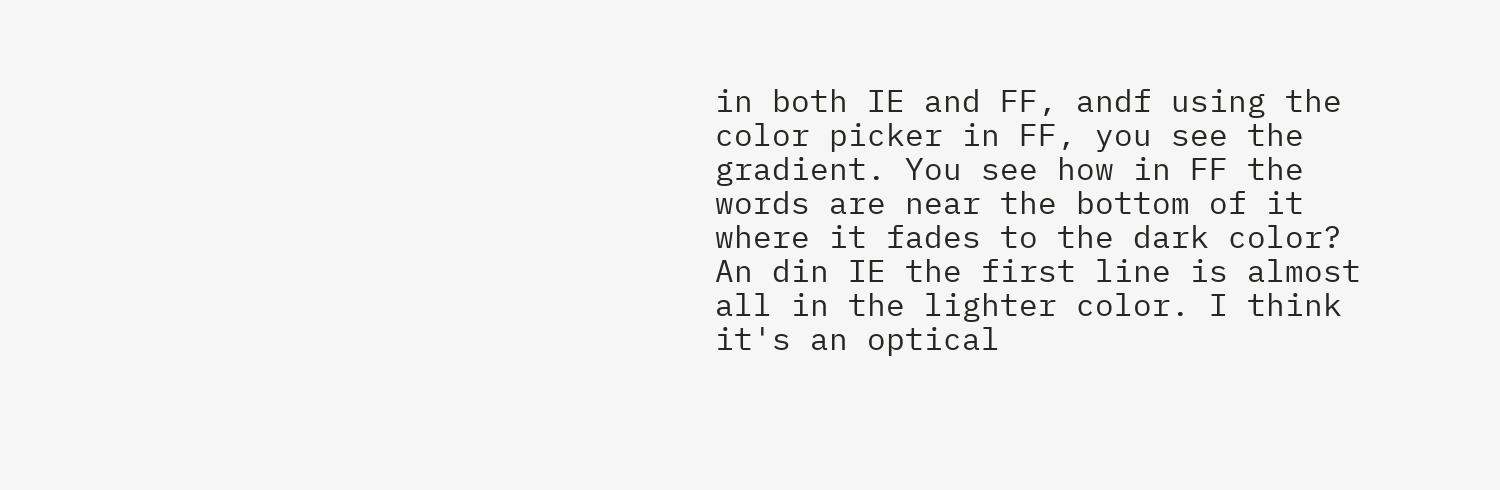in both IE and FF, andf using the color picker in FF, you see the gradient. You see how in FF the words are near the bottom of it where it fades to the dark color? An din IE the first line is almost all in the lighter color. I think it's an optical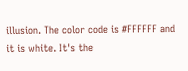illusion. The color code is #FFFFFF and it is white. It's the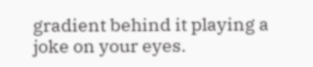gradient behind it playing a joke on your eyes.